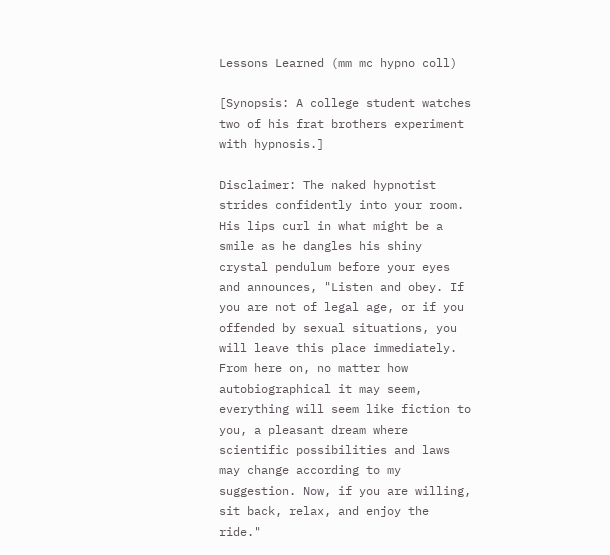Lessons Learned (mm mc hypno coll)

[Synopsis: A college student watches two of his frat brothers experiment with hypnosis.]

Disclaimer: The naked hypnotist strides confidently into your room. His lips curl in what might be a smile as he dangles his shiny crystal pendulum before your eyes and announces, "Listen and obey. If you are not of legal age, or if you offended by sexual situations, you will leave this place immediately. From here on, no matter how autobiographical it may seem, everything will seem like fiction to you, a pleasant dream where scientific possibilities and laws may change according to my suggestion. Now, if you are willing, sit back, relax, and enjoy the ride."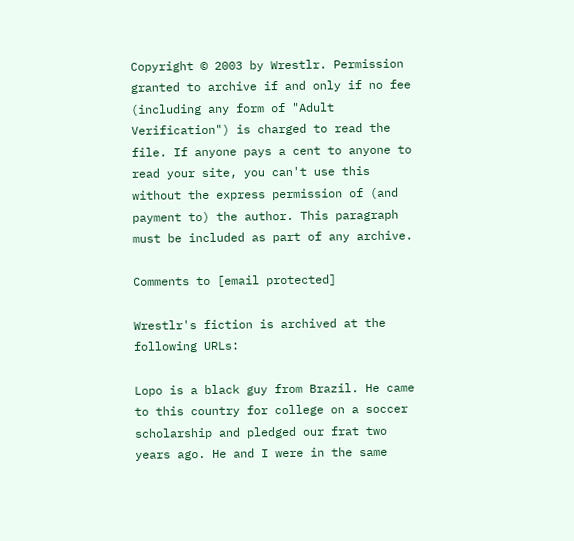Copyright © 2003 by Wrestlr. Permission granted to archive if and only if no fee (including any form of "Adult Verification") is charged to read the file. If anyone pays a cent to anyone to read your site, you can't use this without the express permission of (and payment to) the author. This paragraph must be included as part of any archive.

Comments to [email protected]

Wrestlr's fiction is archived at the following URLs:

Lopo is a black guy from Brazil. He came to this country for college on a soccer scholarship and pledged our frat two years ago. He and I were in the same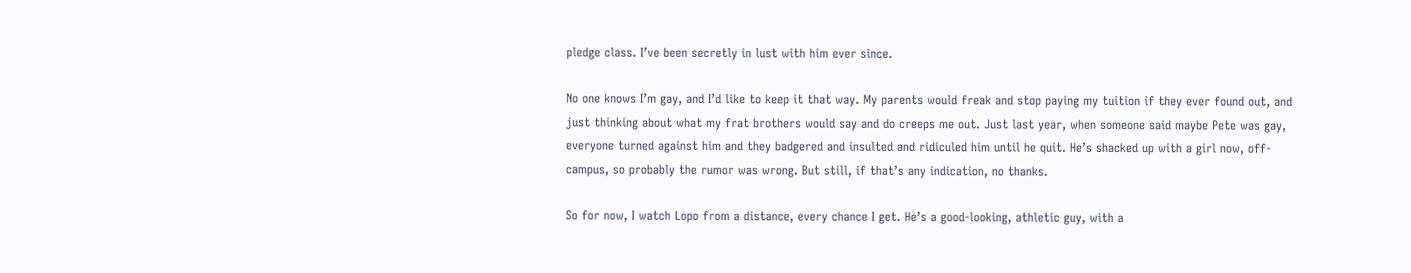pledge class. I’ve been secretly in lust with him ever since.

No one knows I’m gay, and I’d like to keep it that way. My parents would freak and stop paying my tuition if they ever found out, and just thinking about what my frat brothers would say and do creeps me out. Just last year, when someone said maybe Pete was gay, everyone turned against him and they badgered and insulted and ridiculed him until he quit. He’s shacked up with a girl now, off-campus, so probably the rumor was wrong. But still, if that’s any indication, no thanks.

So for now, I watch Lopo from a distance, every chance I get. He’s a good-looking, athletic guy, with a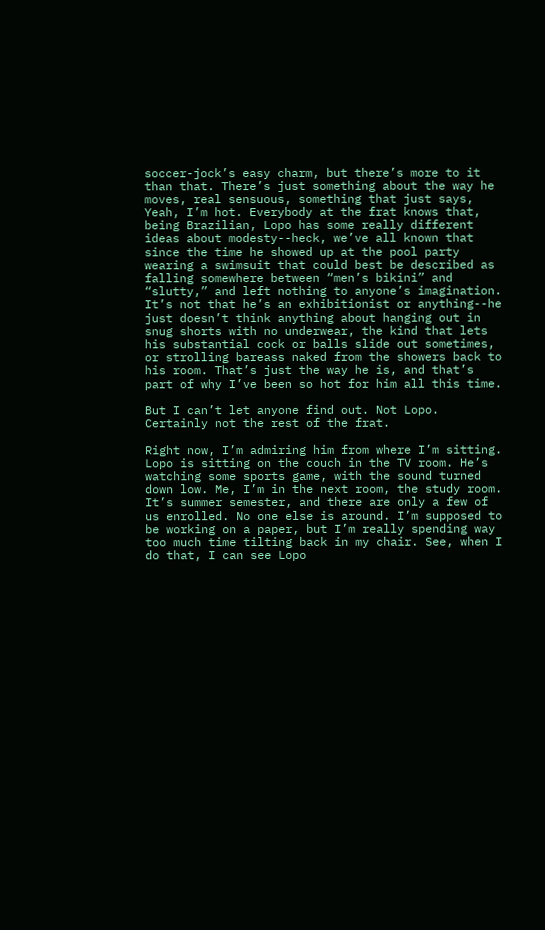soccer-jock’s easy charm, but there’s more to it than that. There’s just something about the way he moves, real sensuous, something that just says, Yeah, I’m hot. Everybody at the frat knows that, being Brazilian, Lopo has some really different ideas about modesty--heck, we’ve all known that since the time he showed up at the pool party wearing a swimsuit that could best be described as falling somewhere between “men’s bikini” and “slutty,” and left nothing to anyone’s imagination. It’s not that he’s an exhibitionist or anything--he just doesn’t think anything about hanging out in snug shorts with no underwear, the kind that lets his substantial cock or balls slide out sometimes, or strolling bareass naked from the showers back to his room. That’s just the way he is, and that’s part of why I’ve been so hot for him all this time.

But I can’t let anyone find out. Not Lopo. Certainly not the rest of the frat.

Right now, I’m admiring him from where I’m sitting. Lopo is sitting on the couch in the TV room. He’s watching some sports game, with the sound turned down low. Me, I’m in the next room, the study room. It’s summer semester, and there are only a few of us enrolled. No one else is around. I’m supposed to be working on a paper, but I’m really spending way too much time tilting back in my chair. See, when I do that, I can see Lopo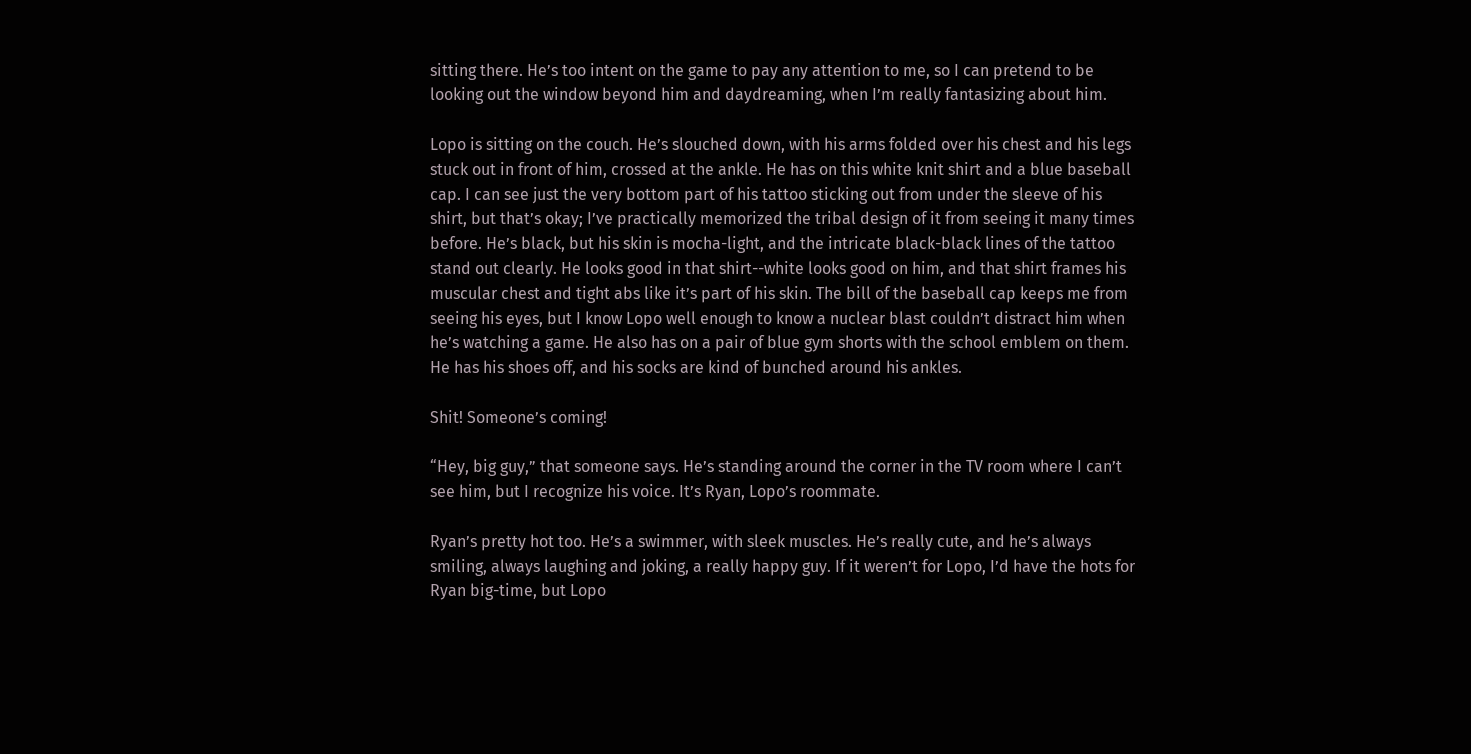sitting there. He’s too intent on the game to pay any attention to me, so I can pretend to be looking out the window beyond him and daydreaming, when I’m really fantasizing about him.

Lopo is sitting on the couch. He’s slouched down, with his arms folded over his chest and his legs stuck out in front of him, crossed at the ankle. He has on this white knit shirt and a blue baseball cap. I can see just the very bottom part of his tattoo sticking out from under the sleeve of his shirt, but that’s okay; I’ve practically memorized the tribal design of it from seeing it many times before. He’s black, but his skin is mocha-light, and the intricate black-black lines of the tattoo stand out clearly. He looks good in that shirt--white looks good on him, and that shirt frames his muscular chest and tight abs like it’s part of his skin. The bill of the baseball cap keeps me from seeing his eyes, but I know Lopo well enough to know a nuclear blast couldn’t distract him when he’s watching a game. He also has on a pair of blue gym shorts with the school emblem on them. He has his shoes off, and his socks are kind of bunched around his ankles.

Shit! Someone’s coming!

“Hey, big guy,” that someone says. He’s standing around the corner in the TV room where I can’t see him, but I recognize his voice. It’s Ryan, Lopo’s roommate.

Ryan’s pretty hot too. He’s a swimmer, with sleek muscles. He’s really cute, and he’s always smiling, always laughing and joking, a really happy guy. If it weren’t for Lopo, I’d have the hots for Ryan big-time, but Lopo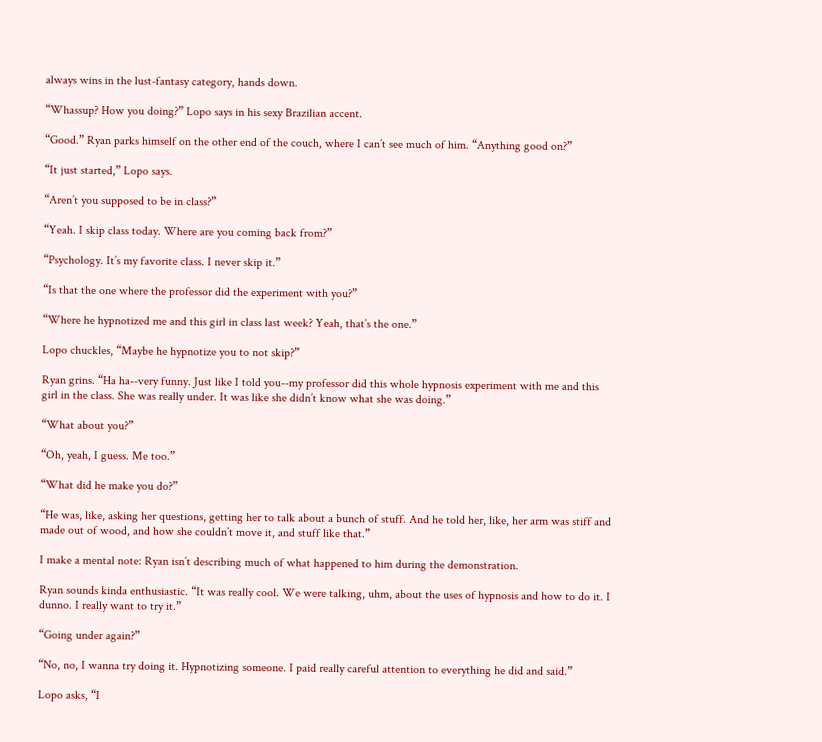always wins in the lust-fantasy category, hands down.

“Whassup? How you doing?” Lopo says in his sexy Brazilian accent.

“Good.” Ryan parks himself on the other end of the couch, where I can’t see much of him. “Anything good on?”

“It just started,” Lopo says.

“Aren’t you supposed to be in class?”

“Yeah. I skip class today. Where are you coming back from?”

“Psychology. It’s my favorite class. I never skip it.”

“Is that the one where the professor did the experiment with you?”

“Where he hypnotized me and this girl in class last week? Yeah, that’s the one.”

Lopo chuckles, “Maybe he hypnotize you to not skip?”

Ryan grins. “Ha ha--very funny. Just like I told you--my professor did this whole hypnosis experiment with me and this girl in the class. She was really under. It was like she didn’t know what she was doing.”

“What about you?”

“Oh, yeah, I guess. Me too.”

“What did he make you do?”

“He was, like, asking her questions, getting her to talk about a bunch of stuff. And he told her, like, her arm was stiff and made out of wood, and how she couldn’t move it, and stuff like that.”

I make a mental note: Ryan isn’t describing much of what happened to him during the demonstration.

Ryan sounds kinda enthusiastic. “It was really cool. We were talking, uhm, about the uses of hypnosis and how to do it. I dunno. I really want to try it.”

“Going under again?”

“No, no, I wanna try doing it. Hypnotizing someone. I paid really careful attention to everything he did and said.”

Lopo asks, “I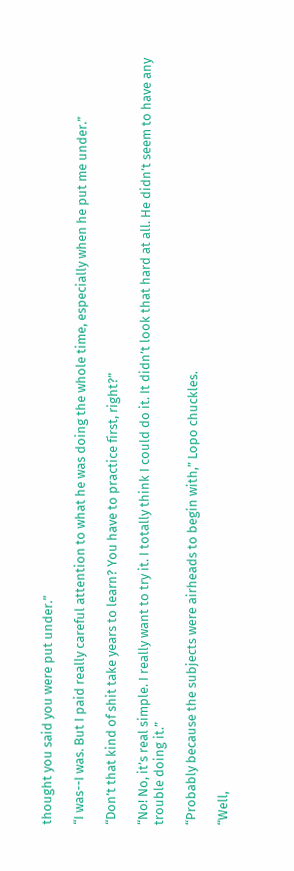thought you said you were put under.”

“I was--I was. But I paid really careful attention to what he was doing the whole time, especially when he put me under.”

“Don’t that kind of shit take years to learn? You have to practice first, right?”

“No! No, it’s real simple. I really want to try it. I totally think I could do it. It didn’t look that hard at all. He didn’t seem to have any trouble doing it.”

“Probably because the subjects were airheads to begin with,” Lopo chuckles.

“Well,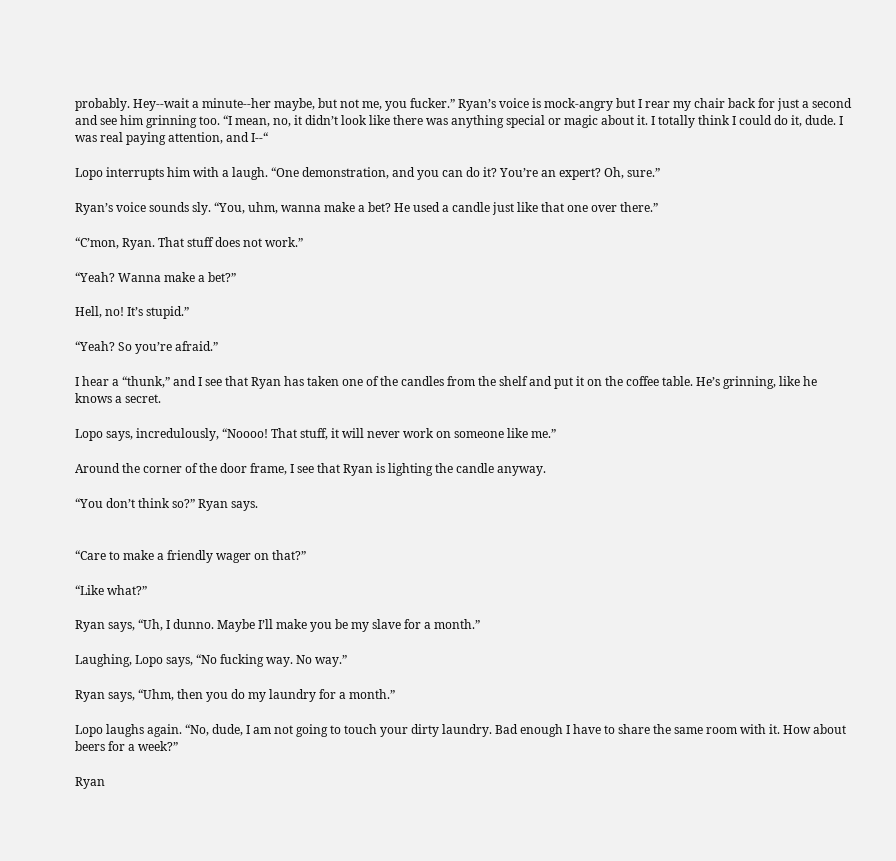probably. Hey--wait a minute--her maybe, but not me, you fucker.” Ryan’s voice is mock-angry but I rear my chair back for just a second and see him grinning too. “I mean, no, it didn’t look like there was anything special or magic about it. I totally think I could do it, dude. I was real paying attention, and I--“

Lopo interrupts him with a laugh. “One demonstration, and you can do it? You’re an expert? Oh, sure.”

Ryan’s voice sounds sly. “You, uhm, wanna make a bet? He used a candle just like that one over there.”

“C’mon, Ryan. That stuff does not work.”

“Yeah? Wanna make a bet?”

Hell, no! It’s stupid.”

“Yeah? So you’re afraid.”

I hear a “thunk,” and I see that Ryan has taken one of the candles from the shelf and put it on the coffee table. He’s grinning, like he knows a secret.

Lopo says, incredulously, “Noooo! That stuff, it will never work on someone like me.”

Around the corner of the door frame, I see that Ryan is lighting the candle anyway.

“You don’t think so?” Ryan says.


“Care to make a friendly wager on that?”

“Like what?”

Ryan says, “Uh, I dunno. Maybe I’ll make you be my slave for a month.”

Laughing, Lopo says, “No fucking way. No way.”

Ryan says, “Uhm, then you do my laundry for a month.”

Lopo laughs again. “No, dude, I am not going to touch your dirty laundry. Bad enough I have to share the same room with it. How about beers for a week?”

Ryan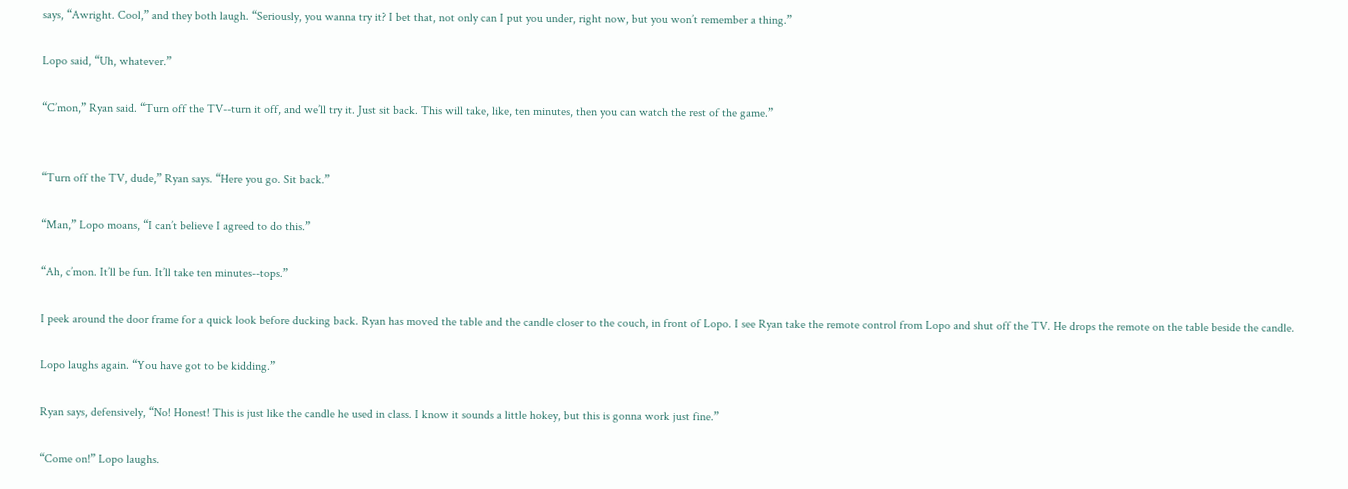says, “Awright. Cool,” and they both laugh. “Seriously, you wanna try it? I bet that, not only can I put you under, right now, but you won’t remember a thing.”

Lopo said, “Uh, whatever.”

“C’mon,” Ryan said. “Turn off the TV--turn it off, and we’ll try it. Just sit back. This will take, like, ten minutes, then you can watch the rest of the game.”


“Turn off the TV, dude,” Ryan says. “Here you go. Sit back.”

“Man,” Lopo moans, “I can’t believe I agreed to do this.”

“Ah, c’mon. It’ll be fun. It’ll take ten minutes--tops.”

I peek around the door frame for a quick look before ducking back. Ryan has moved the table and the candle closer to the couch, in front of Lopo. I see Ryan take the remote control from Lopo and shut off the TV. He drops the remote on the table beside the candle.

Lopo laughs again. “You have got to be kidding.”

Ryan says, defensively, “No! Honest! This is just like the candle he used in class. I know it sounds a little hokey, but this is gonna work just fine.”

“Come on!” Lopo laughs.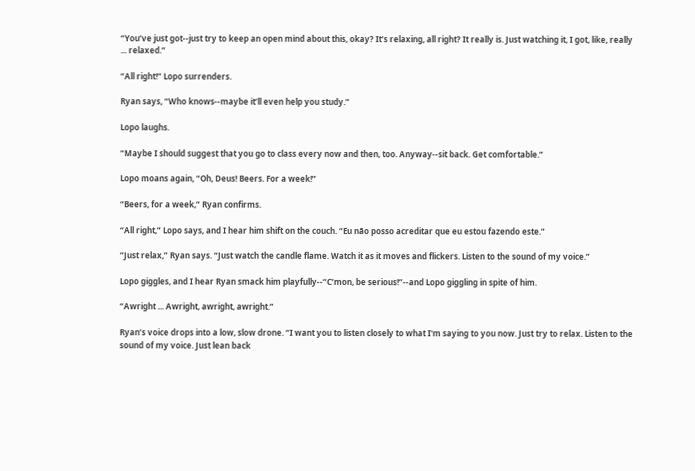“You’ve just got--just try to keep an open mind about this, okay? It’s relaxing, all right? It really is. Just watching it, I got, like, really ... relaxed.”

“All right!” Lopo surrenders.

Ryan says, “Who knows--maybe it’ll even help you study.”

Lopo laughs.

“Maybe I should suggest that you go to class every now and then, too. Anyway--sit back. Get comfortable.”

Lopo moans again, “Oh, Deus! Beers. For a week!”

“Beers, for a week,” Ryan confirms.

“All right,” Lopo says, and I hear him shift on the couch. “Eu não posso acreditar que eu estou fazendo este.”

“Just relax,” Ryan says. “Just watch the candle flame. Watch it as it moves and flickers. Listen to the sound of my voice.”

Lopo giggles, and I hear Ryan smack him playfully--“C’mon, be serious!”--and Lopo giggling in spite of him.

“Awright ... Awright, awright, awright.”

Ryan’s voice drops into a low, slow drone. “I want you to listen closely to what I'm saying to you now. Just try to relax. Listen to the sound of my voice. Just lean back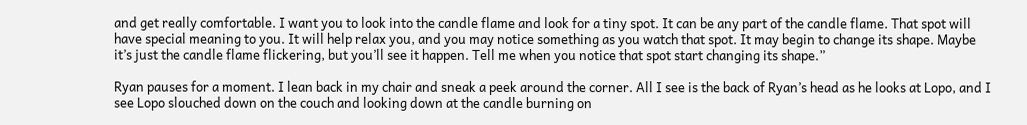and get really comfortable. I want you to look into the candle flame and look for a tiny spot. It can be any part of the candle flame. That spot will have special meaning to you. It will help relax you, and you may notice something as you watch that spot. It may begin to change its shape. Maybe it’s just the candle flame flickering, but you’ll see it happen. Tell me when you notice that spot start changing its shape.”

Ryan pauses for a moment. I lean back in my chair and sneak a peek around the corner. All I see is the back of Ryan’s head as he looks at Lopo, and I see Lopo slouched down on the couch and looking down at the candle burning on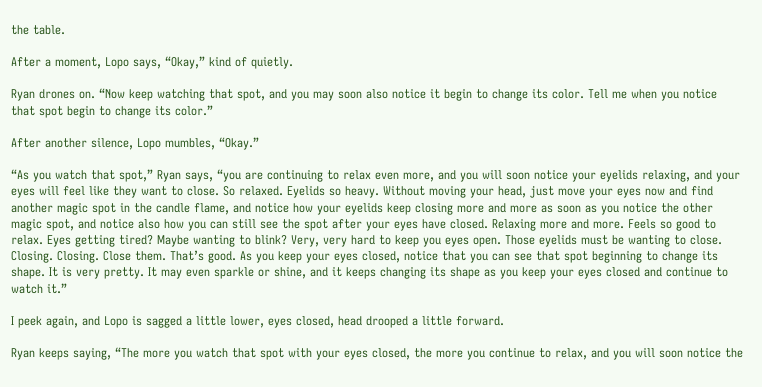the table.

After a moment, Lopo says, “Okay,” kind of quietly.

Ryan drones on. “Now keep watching that spot, and you may soon also notice it begin to change its color. Tell me when you notice that spot begin to change its color.”

After another silence, Lopo mumbles, “Okay.”

“As you watch that spot,” Ryan says, “you are continuing to relax even more, and you will soon notice your eyelids relaxing, and your eyes will feel like they want to close. So relaxed. Eyelids so heavy. Without moving your head, just move your eyes now and find another magic spot in the candle flame, and notice how your eyelids keep closing more and more as soon as you notice the other magic spot, and notice also how you can still see the spot after your eyes have closed. Relaxing more and more. Feels so good to relax. Eyes getting tired? Maybe wanting to blink? Very, very hard to keep you eyes open. Those eyelids must be wanting to close. Closing. Closing. Close them. That’s good. As you keep your eyes closed, notice that you can see that spot beginning to change its shape. It is very pretty. It may even sparkle or shine, and it keeps changing its shape as you keep your eyes closed and continue to watch it.”

I peek again, and Lopo is sagged a little lower, eyes closed, head drooped a little forward.

Ryan keeps saying, “The more you watch that spot with your eyes closed, the more you continue to relax, and you will soon notice the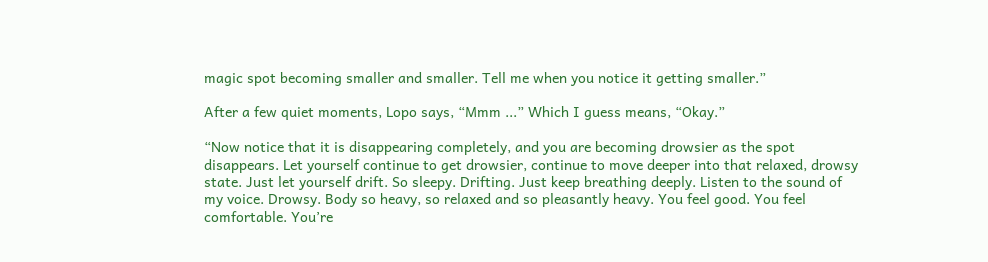magic spot becoming smaller and smaller. Tell me when you notice it getting smaller.”

After a few quiet moments, Lopo says, “Mmm ...” Which I guess means, “Okay.”

“Now notice that it is disappearing completely, and you are becoming drowsier as the spot disappears. Let yourself continue to get drowsier, continue to move deeper into that relaxed, drowsy state. Just let yourself drift. So sleepy. Drifting. Just keep breathing deeply. Listen to the sound of my voice. Drowsy. Body so heavy, so relaxed and so pleasantly heavy. You feel good. You feel comfortable. You’re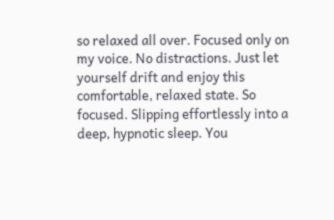so relaxed all over. Focused only on my voice. No distractions. Just let yourself drift and enjoy this comfortable, relaxed state. So focused. Slipping effortlessly into a deep, hypnotic sleep. You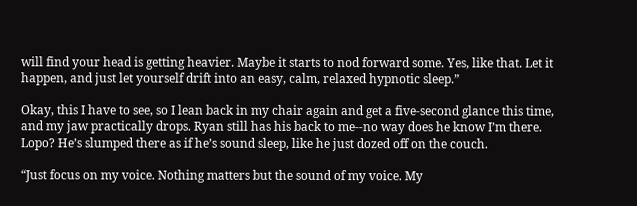will find your head is getting heavier. Maybe it starts to nod forward some. Yes, like that. Let it happen, and just let yourself drift into an easy, calm, relaxed hypnotic sleep.”

Okay, this I have to see, so I lean back in my chair again and get a five-second glance this time, and my jaw practically drops. Ryan still has his back to me--no way does he know I’m there. Lopo? He’s slumped there as if he’s sound sleep, like he just dozed off on the couch.

“Just focus on my voice. Nothing matters but the sound of my voice. My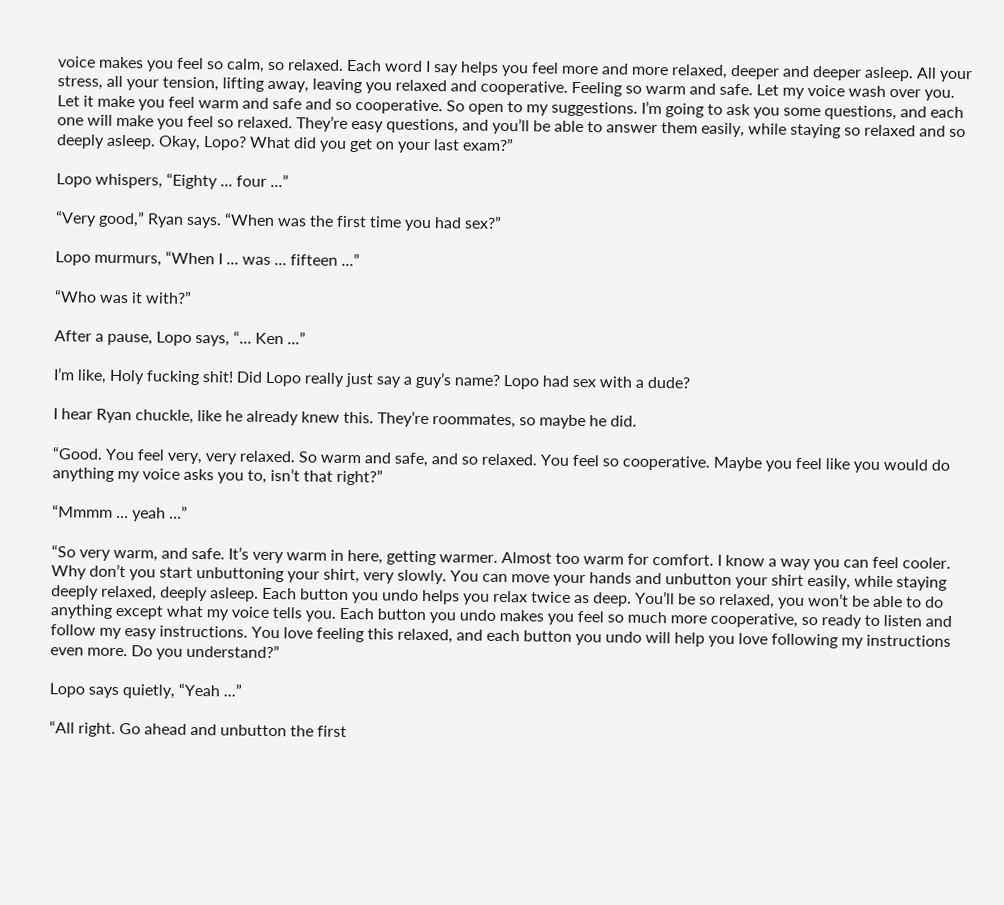voice makes you feel so calm, so relaxed. Each word I say helps you feel more and more relaxed, deeper and deeper asleep. All your stress, all your tension, lifting away, leaving you relaxed and cooperative. Feeling so warm and safe. Let my voice wash over you. Let it make you feel warm and safe and so cooperative. So open to my suggestions. I’m going to ask you some questions, and each one will make you feel so relaxed. They’re easy questions, and you’ll be able to answer them easily, while staying so relaxed and so deeply asleep. Okay, Lopo? What did you get on your last exam?”

Lopo whispers, “Eighty ... four ...”

“Very good,” Ryan says. “When was the first time you had sex?”

Lopo murmurs, “When I ... was ... fifteen ...”

“Who was it with?”

After a pause, Lopo says, “... Ken ...”

I’m like, Holy fucking shit! Did Lopo really just say a guy’s name? Lopo had sex with a dude?

I hear Ryan chuckle, like he already knew this. They’re roommates, so maybe he did.

“Good. You feel very, very relaxed. So warm and safe, and so relaxed. You feel so cooperative. Maybe you feel like you would do anything my voice asks you to, isn’t that right?”

“Mmmm ... yeah ...”

“So very warm, and safe. It’s very warm in here, getting warmer. Almost too warm for comfort. I know a way you can feel cooler. Why don’t you start unbuttoning your shirt, very slowly. You can move your hands and unbutton your shirt easily, while staying deeply relaxed, deeply asleep. Each button you undo helps you relax twice as deep. You’ll be so relaxed, you won’t be able to do anything except what my voice tells you. Each button you undo makes you feel so much more cooperative, so ready to listen and follow my easy instructions. You love feeling this relaxed, and each button you undo will help you love following my instructions even more. Do you understand?”

Lopo says quietly, “Yeah ...”

“All right. Go ahead and unbutton the first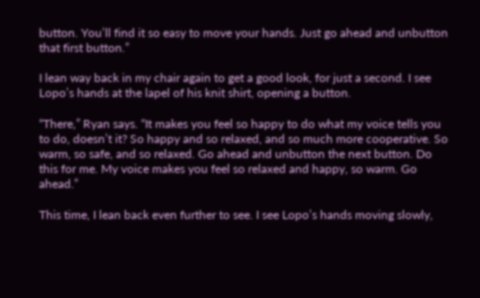button. You’ll find it so easy to move your hands. Just go ahead and unbutton that first button.”

I lean way back in my chair again to get a good look, for just a second. I see Lopo’s hands at the lapel of his knit shirt, opening a button.

“There,” Ryan says. “It makes you feel so happy to do what my voice tells you to do, doesn’t it? So happy and so relaxed, and so much more cooperative. So warm, so safe, and so relaxed. Go ahead and unbutton the next button. Do this for me. My voice makes you feel so relaxed and happy, so warm. Go ahead.”

This time, I lean back even further to see. I see Lopo’s hands moving slowly,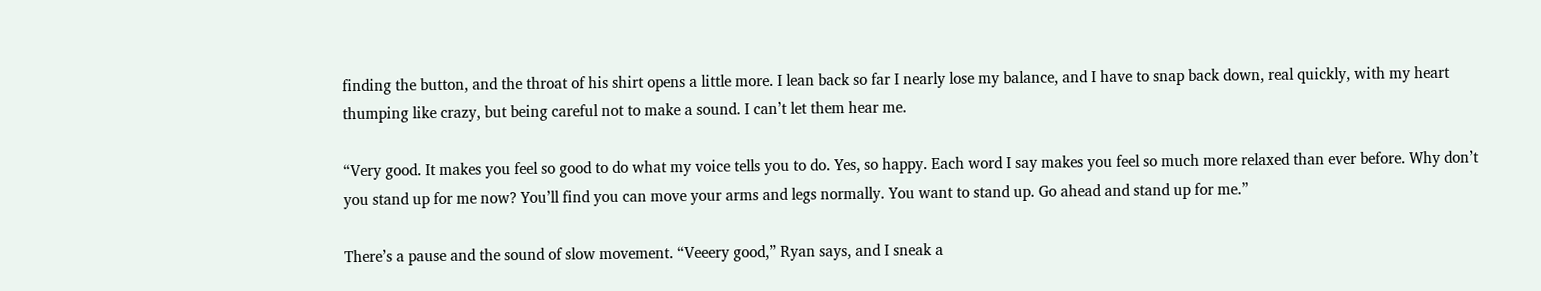finding the button, and the throat of his shirt opens a little more. I lean back so far I nearly lose my balance, and I have to snap back down, real quickly, with my heart thumping like crazy, but being careful not to make a sound. I can’t let them hear me.

“Very good. It makes you feel so good to do what my voice tells you to do. Yes, so happy. Each word I say makes you feel so much more relaxed than ever before. Why don’t you stand up for me now? You’ll find you can move your arms and legs normally. You want to stand up. Go ahead and stand up for me.”

There’s a pause and the sound of slow movement. “Veeery good,” Ryan says, and I sneak a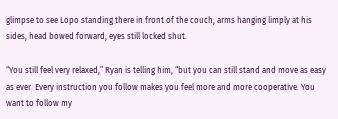glimpse to see Lopo standing there in front of the couch, arms hanging limply at his sides, head bowed forward, eyes still locked shut.

“You still feel very relaxed,” Ryan is telling him, “but you can still stand and move as easy as ever. Every instruction you follow makes you feel more and more cooperative. You want to follow my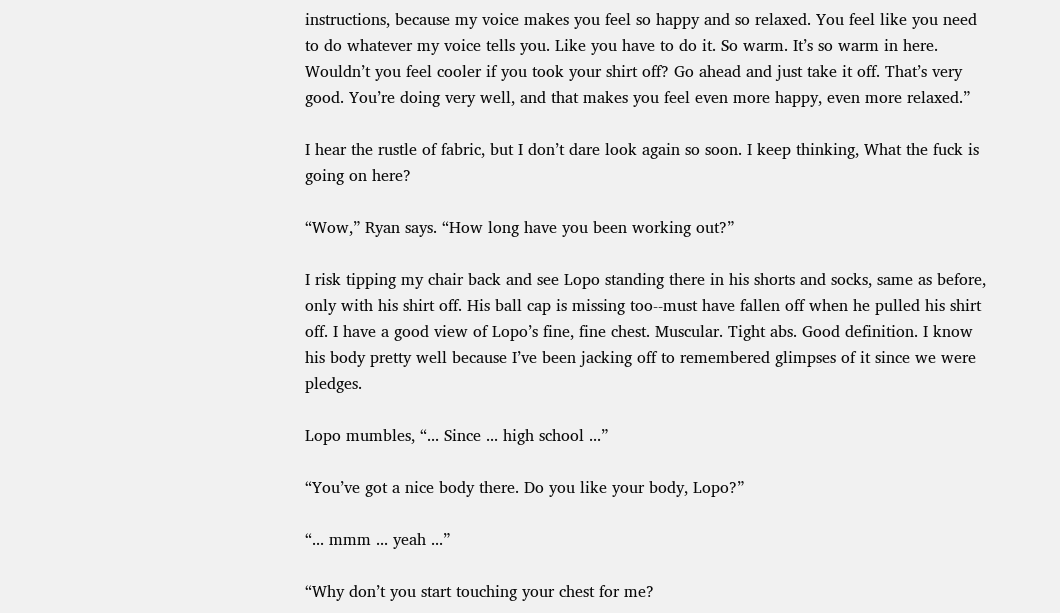instructions, because my voice makes you feel so happy and so relaxed. You feel like you need to do whatever my voice tells you. Like you have to do it. So warm. It’s so warm in here. Wouldn’t you feel cooler if you took your shirt off? Go ahead and just take it off. That’s very good. You’re doing very well, and that makes you feel even more happy, even more relaxed.”

I hear the rustle of fabric, but I don’t dare look again so soon. I keep thinking, What the fuck is going on here?

“Wow,” Ryan says. “How long have you been working out?”

I risk tipping my chair back and see Lopo standing there in his shorts and socks, same as before, only with his shirt off. His ball cap is missing too--must have fallen off when he pulled his shirt off. I have a good view of Lopo’s fine, fine chest. Muscular. Tight abs. Good definition. I know his body pretty well because I’ve been jacking off to remembered glimpses of it since we were pledges.

Lopo mumbles, “... Since ... high school ...”

“You’ve got a nice body there. Do you like your body, Lopo?”

“... mmm ... yeah ...”

“Why don’t you start touching your chest for me?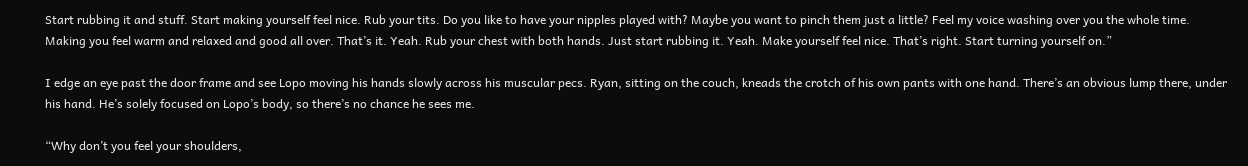Start rubbing it and stuff. Start making yourself feel nice. Rub your tits. Do you like to have your nipples played with? Maybe you want to pinch them just a little? Feel my voice washing over you the whole time. Making you feel warm and relaxed and good all over. That’s it. Yeah. Rub your chest with both hands. Just start rubbing it. Yeah. Make yourself feel nice. That’s right. Start turning yourself on.”

I edge an eye past the door frame and see Lopo moving his hands slowly across his muscular pecs. Ryan, sitting on the couch, kneads the crotch of his own pants with one hand. There’s an obvious lump there, under his hand. He’s solely focused on Lopo’s body, so there’s no chance he sees me.

“Why don’t you feel your shoulders,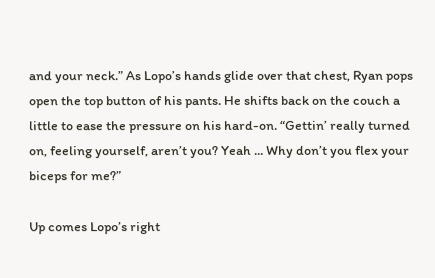and your neck.” As Lopo’s hands glide over that chest, Ryan pops open the top button of his pants. He shifts back on the couch a little to ease the pressure on his hard-on. “Gettin’ really turned on, feeling yourself, aren’t you? Yeah ... Why don’t you flex your biceps for me?”

Up comes Lopo’s right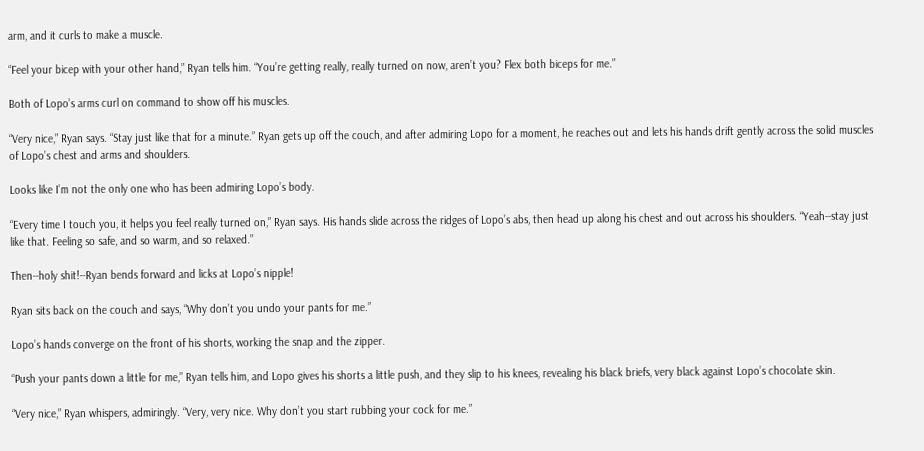arm, and it curls to make a muscle.

“Feel your bicep with your other hand,” Ryan tells him. “You’re getting really, really turned on now, aren’t you? Flex both biceps for me.”

Both of Lopo’s arms curl on command to show off his muscles.

“Very nice,” Ryan says. “Stay just like that for a minute.” Ryan gets up off the couch, and after admiring Lopo for a moment, he reaches out and lets his hands drift gently across the solid muscles of Lopo’s chest and arms and shoulders.

Looks like I’m not the only one who has been admiring Lopo’s body.

“Every time I touch you, it helps you feel really turned on,” Ryan says. His hands slide across the ridges of Lopo’s abs, then head up along his chest and out across his shoulders. “Yeah--stay just like that. Feeling so safe, and so warm, and so relaxed.”

Then--holy shit!--Ryan bends forward and licks at Lopo’s nipple!

Ryan sits back on the couch and says, “Why don’t you undo your pants for me.”

Lopo’s hands converge on the front of his shorts, working the snap and the zipper.

“Push your pants down a little for me,” Ryan tells him, and Lopo gives his shorts a little push, and they slip to his knees, revealing his black briefs, very black against Lopo’s chocolate skin.

“Very nice,” Ryan whispers, admiringly. “Very, very nice. Why don’t you start rubbing your cock for me.”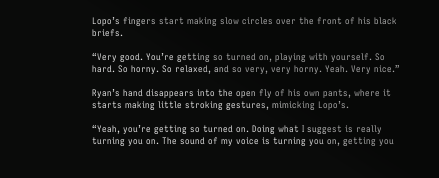Lopo’s fingers start making slow circles over the front of his black briefs.

“Very good. You’re getting so turned on, playing with yourself. So hard. So horny. So relaxed, and so very, very horny. Yeah. Very nice.”

Ryan’s hand disappears into the open fly of his own pants, where it starts making little stroking gestures, mimicking Lopo’s.

“Yeah, you’re getting so turned on. Doing what I suggest is really turning you on. The sound of my voice is turning you on, getting you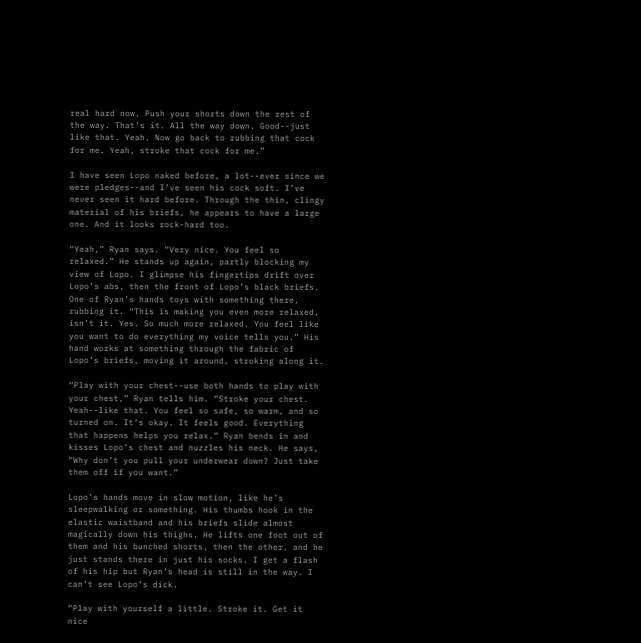real hard now. Push your shorts down the rest of the way. That’s it. All the way down. Good--just like that. Yeah. Now go back to rubbing that cock for me. Yeah, stroke that cock for me.”

I have seen Lopo naked before, a lot--ever since we were pledges--and I’ve seen his cock soft. I’ve never seen it hard before. Through the thin, clingy material of his briefs, he appears to have a large one. And it looks rock-hard too.

“Yeah,” Ryan says. “Very nice. You feel so relaxed.” He stands up again, partly blocking my view of Lopo. I glimpse his fingertips drift over Lopo’s abs, then the front of Lopo’s black briefs. One of Ryan’s hands toys with something there, rubbing it. “This is making you even more relaxed, isn’t it. Yes. So much more relaxed. You feel like you want to do everything my voice tells you.” His hand works at something through the fabric of Lopo’s briefs, moving it around, stroking along it.

“Play with your chest--use both hands to play with your chest,” Ryan tells him. “Stroke your chest. Yeah--like that. You feel so safe, so warm, and so turned on. It’s okay. It feels good. Everything that happens helps you relax.” Ryan bends in and kisses Lopo’s chest and nuzzles his neck. He says, “Why don’t you pull your underwear down? Just take them off if you want.”

Lopo’s hands move in slow motion, like he’s sleepwalking or something. His thumbs hook in the elastic waistband and his briefs slide almost magically down his thighs. He lifts one foot out of them and his bunched shorts, then the other, and he just stands there in just his socks. I get a flash of his hip but Ryan’s head is still in the way. I can’t see Lopo’s dick.

“Play with yourself a little. Stroke it. Get it nice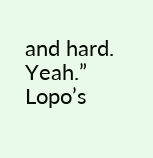and hard. Yeah.” Lopo’s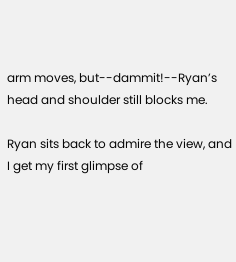arm moves, but--dammit!--Ryan’s head and shoulder still blocks me.

Ryan sits back to admire the view, and I get my first glimpse of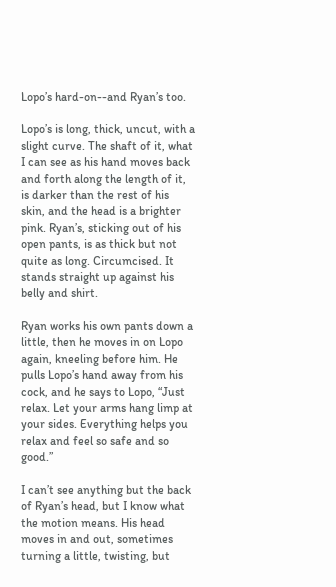Lopo’s hard-on--and Ryan’s too.

Lopo’s is long, thick, uncut, with a slight curve. The shaft of it, what I can see as his hand moves back and forth along the length of it, is darker than the rest of his skin, and the head is a brighter pink. Ryan’s, sticking out of his open pants, is as thick but not quite as long. Circumcised. It stands straight up against his belly and shirt.

Ryan works his own pants down a little, then he moves in on Lopo again, kneeling before him. He pulls Lopo’s hand away from his cock, and he says to Lopo, “Just relax. Let your arms hang limp at your sides. Everything helps you relax and feel so safe and so good.”

I can’t see anything but the back of Ryan’s head, but I know what the motion means. His head moves in and out, sometimes turning a little, twisting, but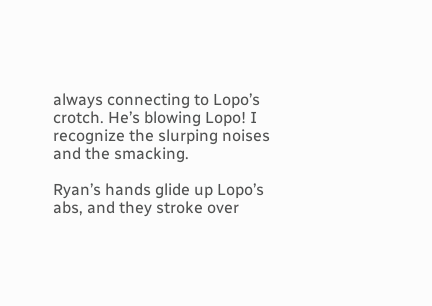always connecting to Lopo’s crotch. He’s blowing Lopo! I recognize the slurping noises and the smacking.

Ryan’s hands glide up Lopo’s abs, and they stroke over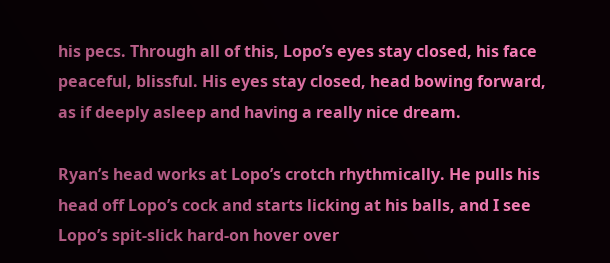his pecs. Through all of this, Lopo’s eyes stay closed, his face peaceful, blissful. His eyes stay closed, head bowing forward, as if deeply asleep and having a really nice dream.

Ryan’s head works at Lopo’s crotch rhythmically. He pulls his head off Lopo’s cock and starts licking at his balls, and I see Lopo’s spit-slick hard-on hover over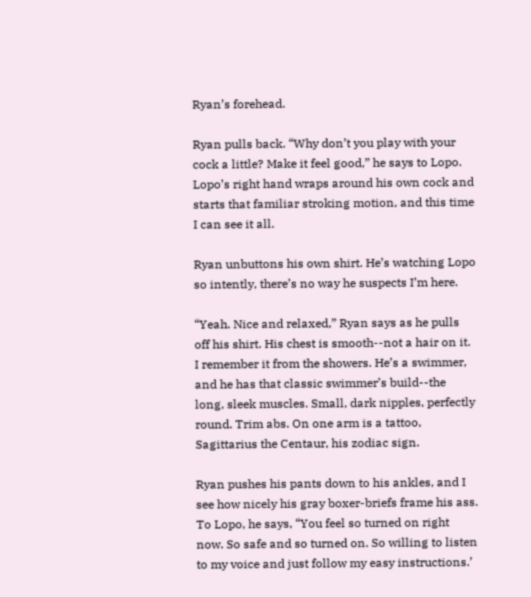Ryan’s forehead.

Ryan pulls back. “Why don’t you play with your cock a little? Make it feel good,” he says to Lopo. Lopo’s right hand wraps around his own cock and starts that familiar stroking motion, and this time I can see it all.

Ryan unbuttons his own shirt. He’s watching Lopo so intently, there’s no way he suspects I’m here.

“Yeah. Nice and relaxed,” Ryan says as he pulls off his shirt. His chest is smooth--not a hair on it. I remember it from the showers. He’s a swimmer, and he has that classic swimmer’s build--the long, sleek muscles. Small, dark nipples, perfectly round. Trim abs. On one arm is a tattoo, Sagittarius the Centaur, his zodiac sign.

Ryan pushes his pants down to his ankles, and I see how nicely his gray boxer-briefs frame his ass. To Lopo, he says, “You feel so turned on right now. So safe and so turned on. So willing to listen to my voice and just follow my easy instructions.’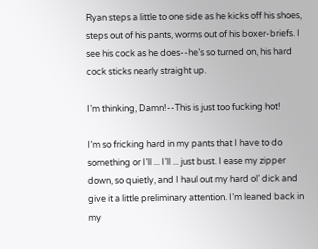Ryan steps a little to one side as he kicks off his shoes, steps out of his pants, worms out of his boxer-briefs. I see his cock as he does--he’s so turned on, his hard cock sticks nearly straight up.

I’m thinking, Damn!--This is just too fucking hot!

I’m so fricking hard in my pants that I have to do something or I’ll ... I’ll ... just bust. I ease my zipper down, so quietly, and I haul out my hard ol’ dick and give it a little preliminary attention. I’m leaned back in my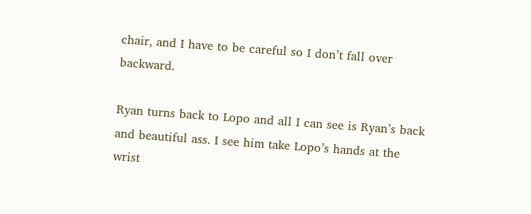chair, and I have to be careful so I don’t fall over backward.

Ryan turns back to Lopo and all I can see is Ryan’s back and beautiful ass. I see him take Lopo’s hands at the wrist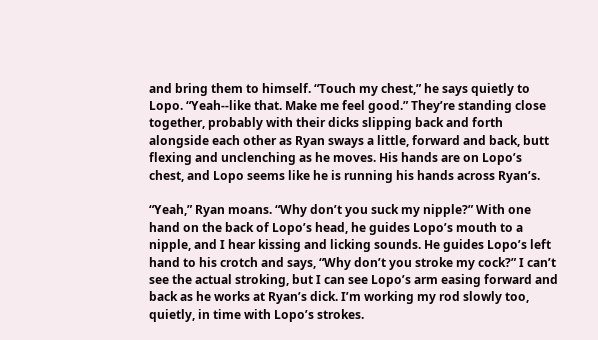and bring them to himself. “Touch my chest,” he says quietly to Lopo. “Yeah--like that. Make me feel good.” They’re standing close together, probably with their dicks slipping back and forth alongside each other as Ryan sways a little, forward and back, butt flexing and unclenching as he moves. His hands are on Lopo’s chest, and Lopo seems like he is running his hands across Ryan’s.

“Yeah,” Ryan moans. “Why don’t you suck my nipple?” With one hand on the back of Lopo’s head, he guides Lopo’s mouth to a nipple, and I hear kissing and licking sounds. He guides Lopo’s left hand to his crotch and says, “Why don’t you stroke my cock?” I can’t see the actual stroking, but I can see Lopo’s arm easing forward and back as he works at Ryan’s dick. I’m working my rod slowly too, quietly, in time with Lopo’s strokes.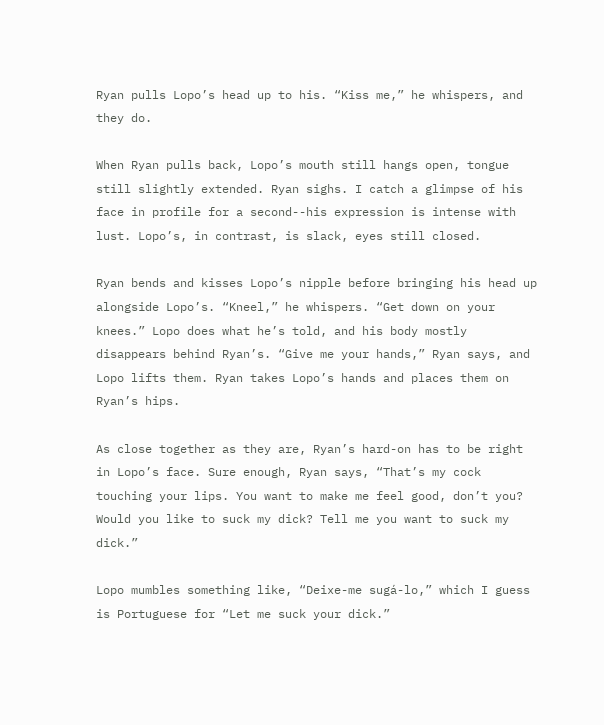Ryan pulls Lopo’s head up to his. “Kiss me,” he whispers, and they do.

When Ryan pulls back, Lopo’s mouth still hangs open, tongue still slightly extended. Ryan sighs. I catch a glimpse of his face in profile for a second--his expression is intense with lust. Lopo’s, in contrast, is slack, eyes still closed.

Ryan bends and kisses Lopo’s nipple before bringing his head up alongside Lopo’s. “Kneel,” he whispers. “Get down on your knees.” Lopo does what he’s told, and his body mostly disappears behind Ryan’s. “Give me your hands,” Ryan says, and Lopo lifts them. Ryan takes Lopo’s hands and places them on Ryan’s hips.

As close together as they are, Ryan’s hard-on has to be right in Lopo’s face. Sure enough, Ryan says, “That’s my cock touching your lips. You want to make me feel good, don’t you? Would you like to suck my dick? Tell me you want to suck my dick.”

Lopo mumbles something like, “Deixe-me sugá-lo,” which I guess is Portuguese for “Let me suck your dick.”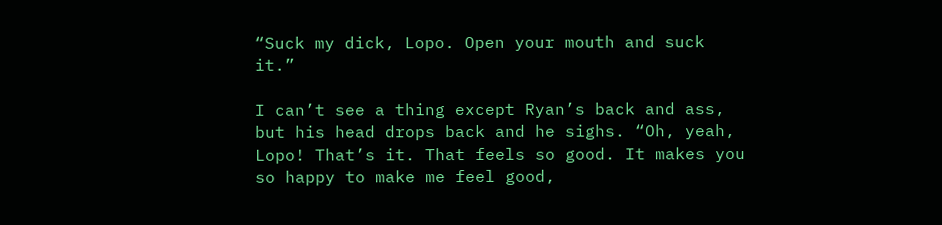“Suck my dick, Lopo. Open your mouth and suck it.”

I can’t see a thing except Ryan’s back and ass, but his head drops back and he sighs. “Oh, yeah, Lopo! That’s it. That feels so good. It makes you so happy to make me feel good,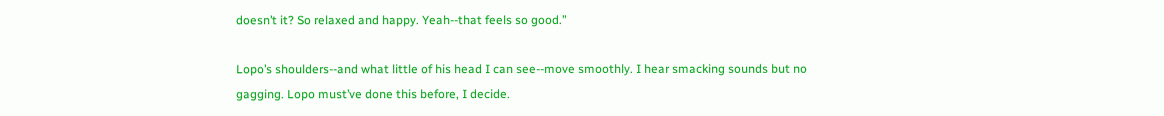doesn’t it? So relaxed and happy. Yeah--that feels so good.”

Lopo’s shoulders--and what little of his head I can see--move smoothly. I hear smacking sounds but no gagging. Lopo must’ve done this before, I decide.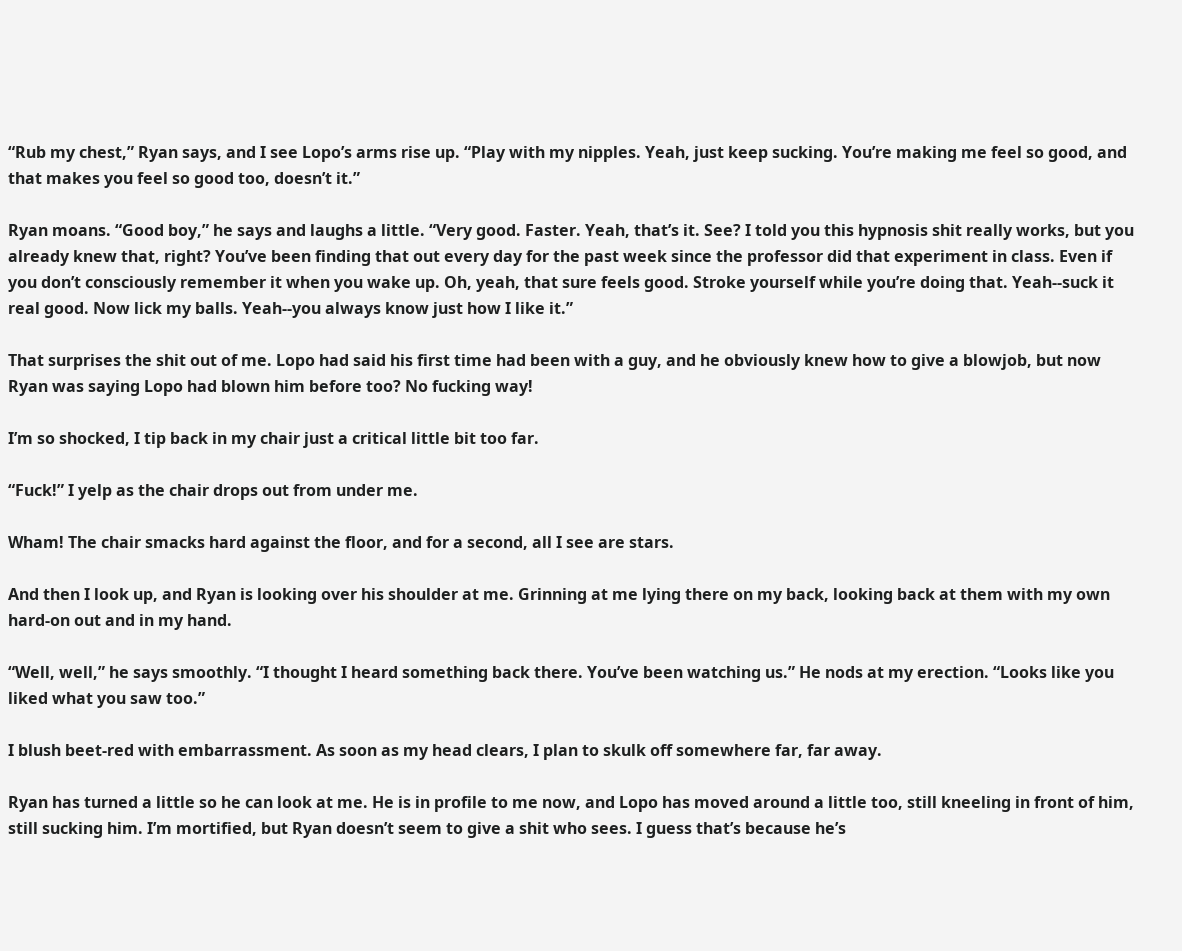“Rub my chest,” Ryan says, and I see Lopo’s arms rise up. “Play with my nipples. Yeah, just keep sucking. You’re making me feel so good, and that makes you feel so good too, doesn’t it.”

Ryan moans. “Good boy,” he says and laughs a little. “Very good. Faster. Yeah, that’s it. See? I told you this hypnosis shit really works, but you already knew that, right? You’ve been finding that out every day for the past week since the professor did that experiment in class. Even if you don’t consciously remember it when you wake up. Oh, yeah, that sure feels good. Stroke yourself while you’re doing that. Yeah--suck it real good. Now lick my balls. Yeah--you always know just how I like it.”

That surprises the shit out of me. Lopo had said his first time had been with a guy, and he obviously knew how to give a blowjob, but now Ryan was saying Lopo had blown him before too? No fucking way!

I’m so shocked, I tip back in my chair just a critical little bit too far.

“Fuck!” I yelp as the chair drops out from under me.

Wham! The chair smacks hard against the floor, and for a second, all I see are stars.

And then I look up, and Ryan is looking over his shoulder at me. Grinning at me lying there on my back, looking back at them with my own hard-on out and in my hand.

“Well, well,” he says smoothly. “I thought I heard something back there. You’ve been watching us.” He nods at my erection. “Looks like you liked what you saw too.”

I blush beet-red with embarrassment. As soon as my head clears, I plan to skulk off somewhere far, far away.

Ryan has turned a little so he can look at me. He is in profile to me now, and Lopo has moved around a little too, still kneeling in front of him, still sucking him. I’m mortified, but Ryan doesn’t seem to give a shit who sees. I guess that’s because he’s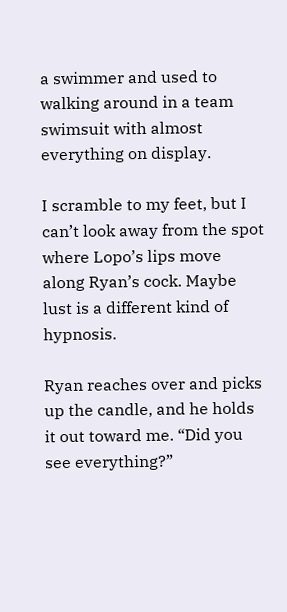a swimmer and used to walking around in a team swimsuit with almost everything on display.

I scramble to my feet, but I can’t look away from the spot where Lopo’s lips move along Ryan’s cock. Maybe lust is a different kind of hypnosis.

Ryan reaches over and picks up the candle, and he holds it out toward me. “Did you see everything?”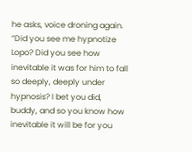he asks, voice droning again. “Did you see me hypnotize Lopo? Did you see how inevitable it was for him to fall so deeply, deeply under hypnosis? I bet you did, buddy, and so you know how inevitable it will be for you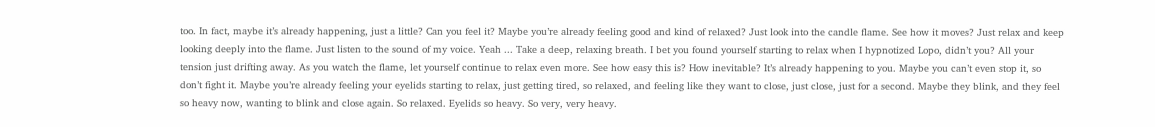too. In fact, maybe it’s already happening, just a little? Can you feel it? Maybe you’re already feeling good and kind of relaxed? Just look into the candle flame. See how it moves? Just relax and keep looking deeply into the flame. Just listen to the sound of my voice. Yeah ... Take a deep, relaxing breath. I bet you found yourself starting to relax when I hypnotized Lopo, didn’t you? All your tension just drifting away. As you watch the flame, let yourself continue to relax even more. See how easy this is? How inevitable? It’s already happening to you. Maybe you can’t even stop it, so don’t fight it. Maybe you’re already feeling your eyelids starting to relax, just getting tired, so relaxed, and feeling like they want to close, just close, just for a second. Maybe they blink, and they feel so heavy now, wanting to blink and close again. So relaxed. Eyelids so heavy. So very, very heavy.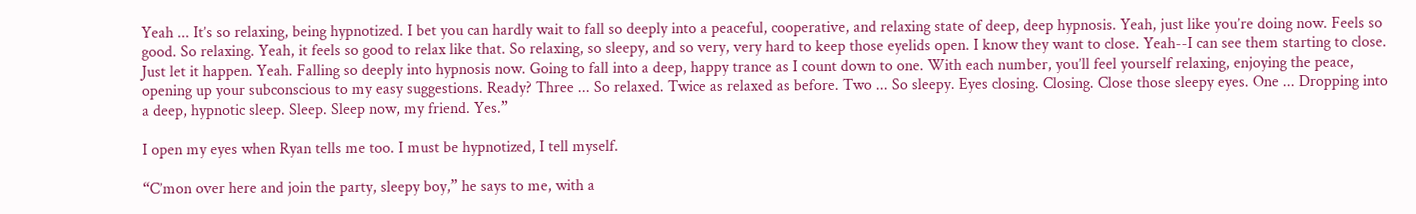Yeah ... It’s so relaxing, being hypnotized. I bet you can hardly wait to fall so deeply into a peaceful, cooperative, and relaxing state of deep, deep hypnosis. Yeah, just like you’re doing now. Feels so good. So relaxing. Yeah, it feels so good to relax like that. So relaxing, so sleepy, and so very, very hard to keep those eyelids open. I know they want to close. Yeah--I can see them starting to close. Just let it happen. Yeah. Falling so deeply into hypnosis now. Going to fall into a deep, happy trance as I count down to one. With each number, you’ll feel yourself relaxing, enjoying the peace, opening up your subconscious to my easy suggestions. Ready? Three ... So relaxed. Twice as relaxed as before. Two ... So sleepy. Eyes closing. Closing. Close those sleepy eyes. One ... Dropping into a deep, hypnotic sleep. Sleep. Sleep now, my friend. Yes.”

I open my eyes when Ryan tells me too. I must be hypnotized, I tell myself.

“C’mon over here and join the party, sleepy boy,” he says to me, with a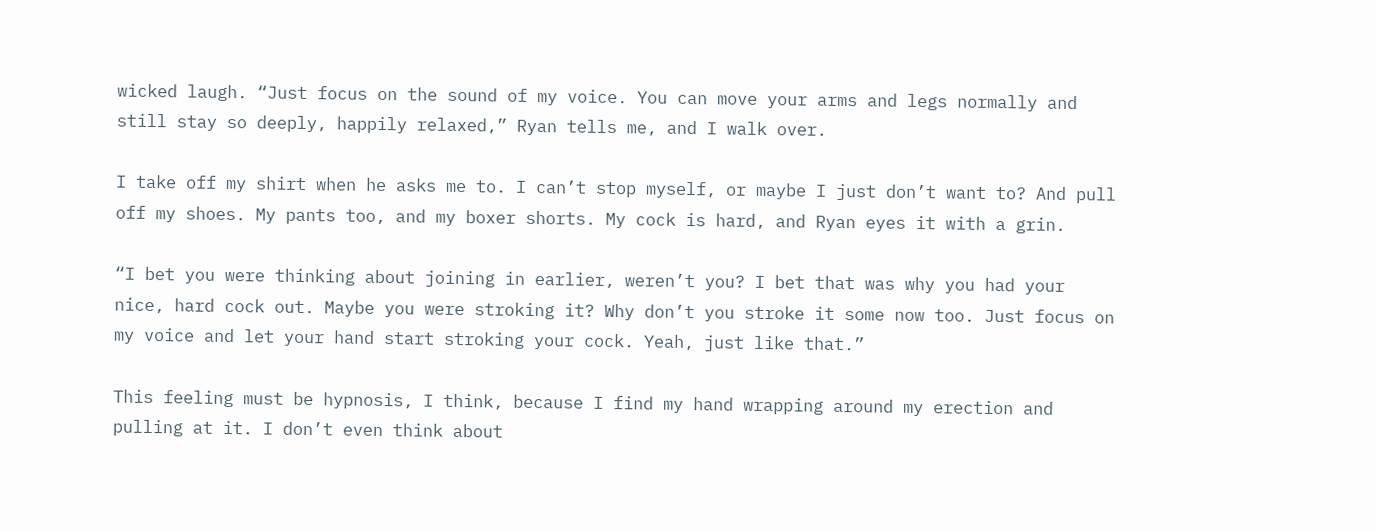wicked laugh. “Just focus on the sound of my voice. You can move your arms and legs normally and still stay so deeply, happily relaxed,” Ryan tells me, and I walk over.

I take off my shirt when he asks me to. I can’t stop myself, or maybe I just don’t want to? And pull off my shoes. My pants too, and my boxer shorts. My cock is hard, and Ryan eyes it with a grin.

“I bet you were thinking about joining in earlier, weren’t you? I bet that was why you had your nice, hard cock out. Maybe you were stroking it? Why don’t you stroke it some now too. Just focus on my voice and let your hand start stroking your cock. Yeah, just like that.”

This feeling must be hypnosis, I think, because I find my hand wrapping around my erection and pulling at it. I don’t even think about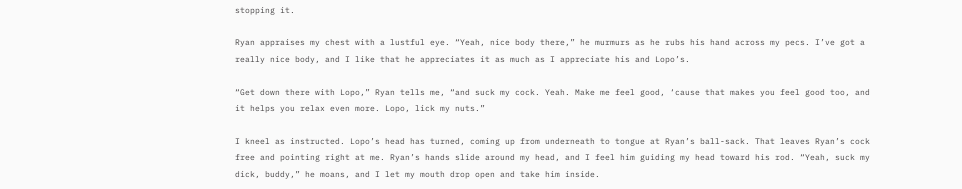stopping it.

Ryan appraises my chest with a lustful eye. “Yeah, nice body there,” he murmurs as he rubs his hand across my pecs. I’ve got a really nice body, and I like that he appreciates it as much as I appreciate his and Lopo’s.

“Get down there with Lopo,” Ryan tells me, “and suck my cock. Yeah. Make me feel good, ‘cause that makes you feel good too, and it helps you relax even more. Lopo, lick my nuts.”

I kneel as instructed. Lopo’s head has turned, coming up from underneath to tongue at Ryan’s ball-sack. That leaves Ryan’s cock free and pointing right at me. Ryan’s hands slide around my head, and I feel him guiding my head toward his rod. “Yeah, suck my dick, buddy,” he moans, and I let my mouth drop open and take him inside.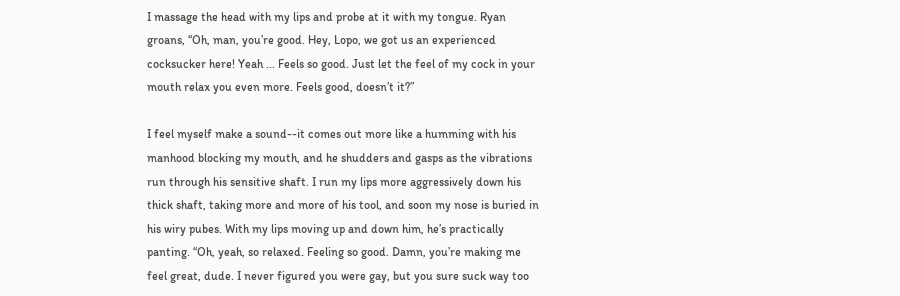I massage the head with my lips and probe at it with my tongue. Ryan groans, “Oh, man, you’re good. Hey, Lopo, we got us an experienced cocksucker here! Yeah ... Feels so good. Just let the feel of my cock in your mouth relax you even more. Feels good, doesn’t it?”

I feel myself make a sound--it comes out more like a humming with his manhood blocking my mouth, and he shudders and gasps as the vibrations run through his sensitive shaft. I run my lips more aggressively down his thick shaft, taking more and more of his tool, and soon my nose is buried in his wiry pubes. With my lips moving up and down him, he’s practically panting. “Oh, yeah, so relaxed. Feeling so good. Damn, you’re making me feel great, dude. I never figured you were gay, but you sure suck way too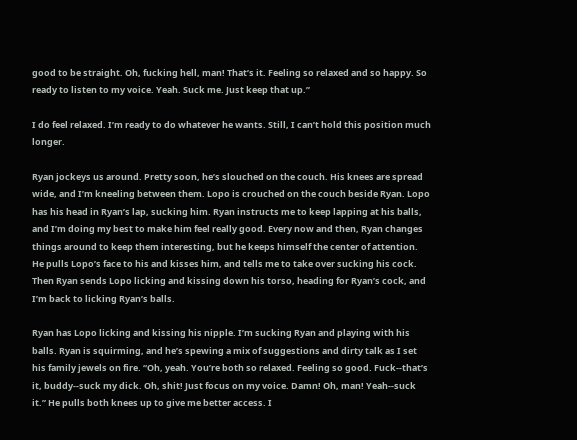good to be straight. Oh, fucking hell, man! That’s it. Feeling so relaxed and so happy. So ready to listen to my voice. Yeah. Suck me. Just keep that up.”

I do feel relaxed. I’m ready to do whatever he wants. Still, I can’t hold this position much longer.

Ryan jockeys us around. Pretty soon, he’s slouched on the couch. His knees are spread wide, and I’m kneeling between them. Lopo is crouched on the couch beside Ryan. Lopo has his head in Ryan’s lap, sucking him. Ryan instructs me to keep lapping at his balls, and I’m doing my best to make him feel really good. Every now and then, Ryan changes things around to keep them interesting, but he keeps himself the center of attention. He pulls Lopo’s face to his and kisses him, and tells me to take over sucking his cock. Then Ryan sends Lopo licking and kissing down his torso, heading for Ryan’s cock, and I’m back to licking Ryan’s balls.

Ryan has Lopo licking and kissing his nipple. I’m sucking Ryan and playing with his balls. Ryan is squirming, and he’s spewing a mix of suggestions and dirty talk as I set his family jewels on fire. “Oh, yeah. You’re both so relaxed. Feeling so good. Fuck--that’s it, buddy--suck my dick. Oh, shit! Just focus on my voice. Damn! Oh, man! Yeah--suck it.” He pulls both knees up to give me better access. I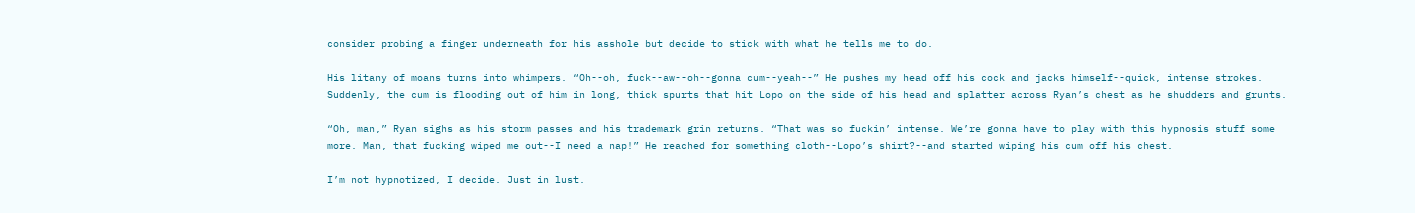consider probing a finger underneath for his asshole but decide to stick with what he tells me to do.

His litany of moans turns into whimpers. “Oh--oh, fuck--aw--oh--gonna cum--yeah--” He pushes my head off his cock and jacks himself--quick, intense strokes. Suddenly, the cum is flooding out of him in long, thick spurts that hit Lopo on the side of his head and splatter across Ryan’s chest as he shudders and grunts.

“Oh, man,” Ryan sighs as his storm passes and his trademark grin returns. “That was so fuckin’ intense. We’re gonna have to play with this hypnosis stuff some more. Man, that fucking wiped me out--I need a nap!” He reached for something cloth--Lopo’s shirt?--and started wiping his cum off his chest.

I’m not hypnotized, I decide. Just in lust.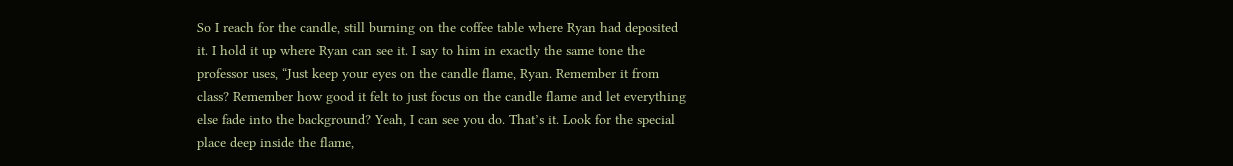So I reach for the candle, still burning on the coffee table where Ryan had deposited it. I hold it up where Ryan can see it. I say to him in exactly the same tone the professor uses, “Just keep your eyes on the candle flame, Ryan. Remember it from class? Remember how good it felt to just focus on the candle flame and let everything else fade into the background? Yeah, I can see you do. That’s it. Look for the special place deep inside the flame,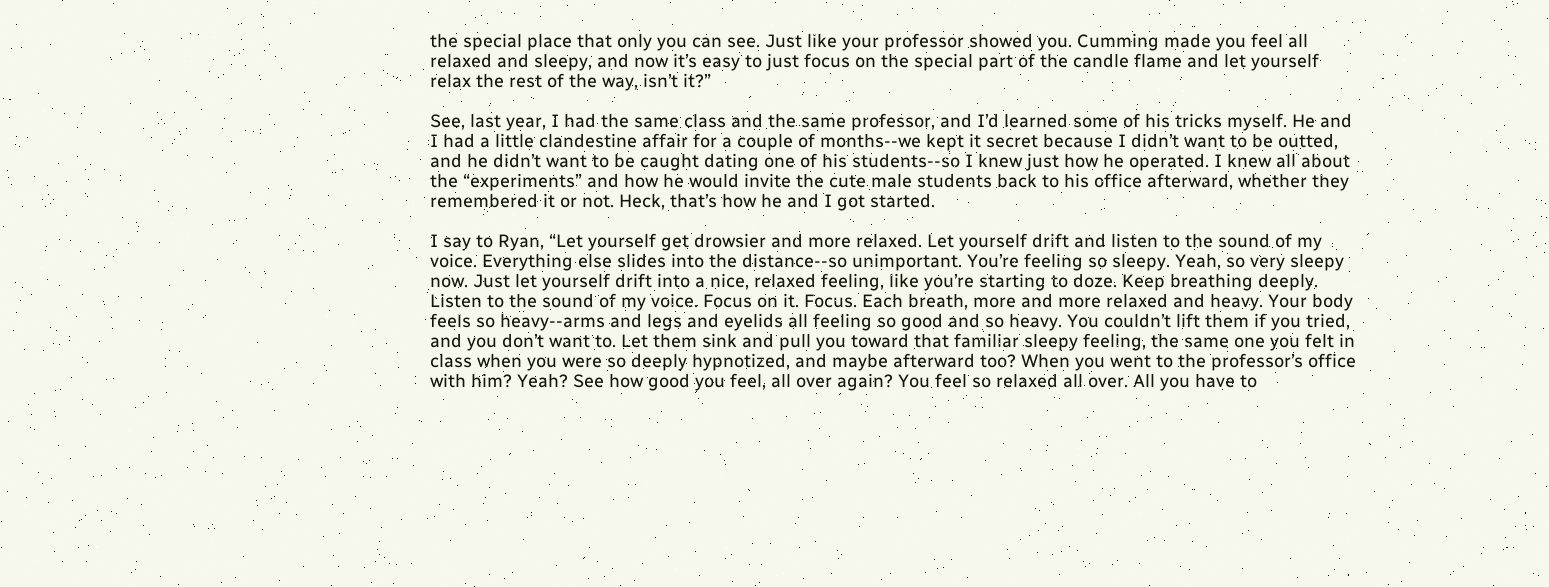the special place that only you can see. Just like your professor showed you. Cumming made you feel all relaxed and sleepy, and now it’s easy to just focus on the special part of the candle flame and let yourself relax the rest of the way, isn’t it?”

See, last year, I had the same class and the same professor, and I’d learned some of his tricks myself. He and I had a little clandestine affair for a couple of months--we kept it secret because I didn’t want to be outted, and he didn’t want to be caught dating one of his students--so I knew just how he operated. I knew all about the “experiments” and how he would invite the cute male students back to his office afterward, whether they remembered it or not. Heck, that’s how he and I got started.

I say to Ryan, “Let yourself get drowsier and more relaxed. Let yourself drift and listen to the sound of my voice. Everything else slides into the distance--so unimportant. You’re feeling so sleepy. Yeah, so very sleepy now. Just let yourself drift into a nice, relaxed feeling, like you’re starting to doze. Keep breathing deeply. Listen to the sound of my voice. Focus on it. Focus. Each breath, more and more relaxed and heavy. Your body feels so heavy--arms and legs and eyelids all feeling so good and so heavy. You couldn’t lift them if you tried, and you don’t want to. Let them sink and pull you toward that familiar sleepy feeling, the same one you felt in class when you were so deeply hypnotized, and maybe afterward too? When you went to the professor’s office with him? Yeah? See how good you feel, all over again? You feel so relaxed all over. All you have to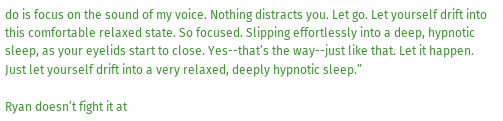do is focus on the sound of my voice. Nothing distracts you. Let go. Let yourself drift into this comfortable relaxed state. So focused. Slipping effortlessly into a deep, hypnotic sleep, as your eyelids start to close. Yes--that’s the way--just like that. Let it happen. Just let yourself drift into a very relaxed, deeply hypnotic sleep.”

Ryan doesn’t fight it at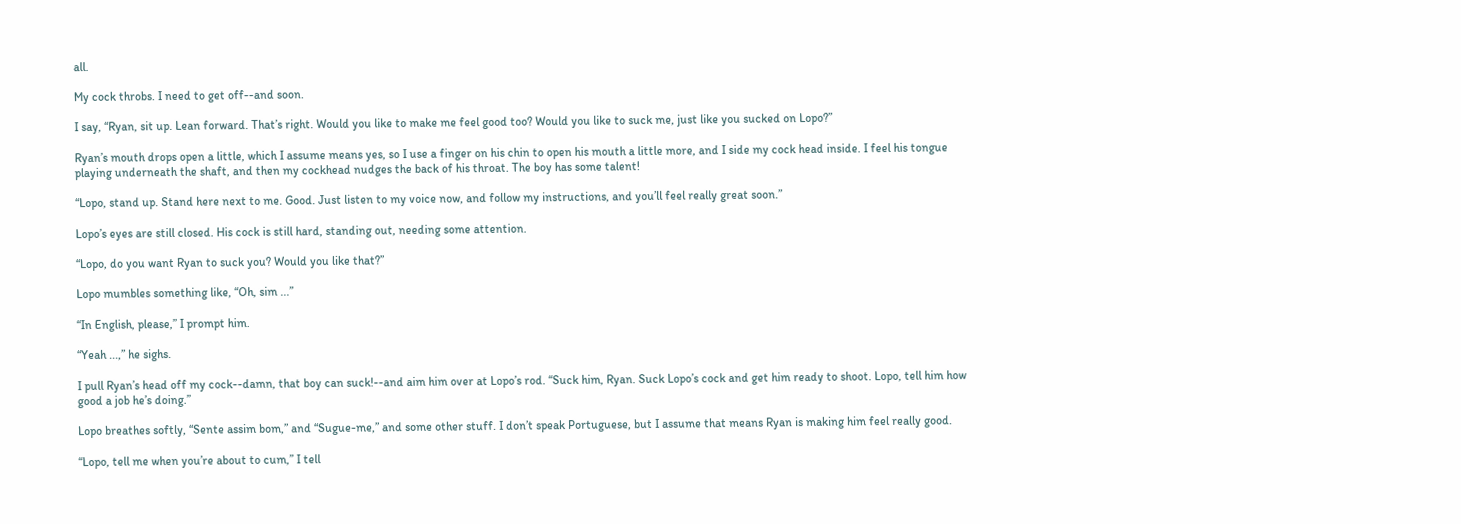all.

My cock throbs. I need to get off--and soon.

I say, “Ryan, sit up. Lean forward. That’s right. Would you like to make me feel good too? Would you like to suck me, just like you sucked on Lopo?”

Ryan’s mouth drops open a little, which I assume means yes, so I use a finger on his chin to open his mouth a little more, and I side my cock head inside. I feel his tongue playing underneath the shaft, and then my cockhead nudges the back of his throat. The boy has some talent!

“Lopo, stand up. Stand here next to me. Good. Just listen to my voice now, and follow my instructions, and you’ll feel really great soon.”

Lopo’s eyes are still closed. His cock is still hard, standing out, needing some attention.

“Lopo, do you want Ryan to suck you? Would you like that?”

Lopo mumbles something like, “Oh, sim ...”

“In English, please,” I prompt him.

“Yeah ...,” he sighs.

I pull Ryan’s head off my cock--damn, that boy can suck!--and aim him over at Lopo’s rod. “Suck him, Ryan. Suck Lopo’s cock and get him ready to shoot. Lopo, tell him how good a job he’s doing.”

Lopo breathes softly, “Sente assim bom,” and “Sugue-me,” and some other stuff. I don’t speak Portuguese, but I assume that means Ryan is making him feel really good.

“Lopo, tell me when you’re about to cum,” I tell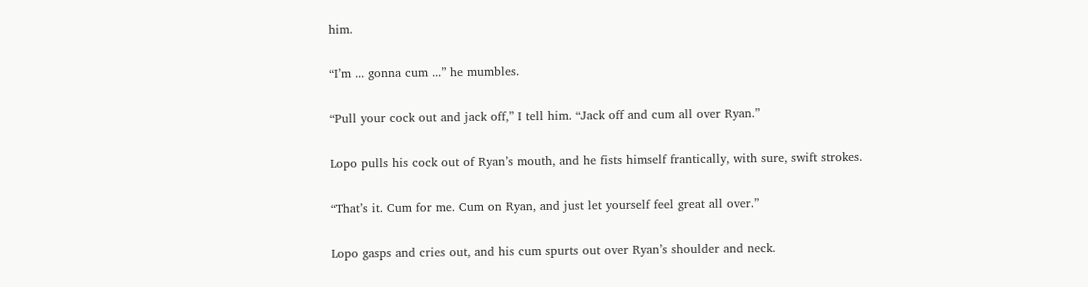him.

“I’m ... gonna cum ...” he mumbles.

“Pull your cock out and jack off,” I tell him. “Jack off and cum all over Ryan.”

Lopo pulls his cock out of Ryan’s mouth, and he fists himself frantically, with sure, swift strokes.

“That’s it. Cum for me. Cum on Ryan, and just let yourself feel great all over.”

Lopo gasps and cries out, and his cum spurts out over Ryan’s shoulder and neck.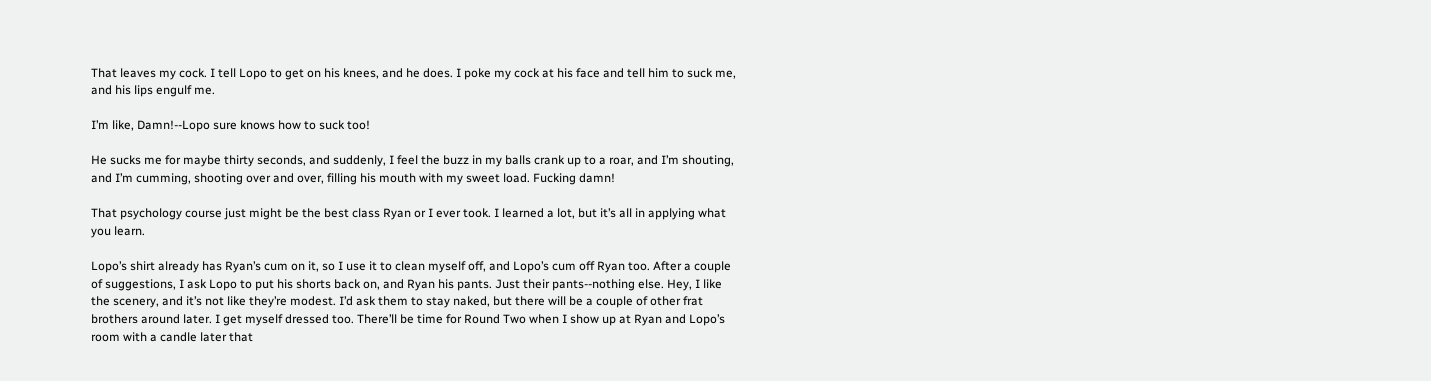That leaves my cock. I tell Lopo to get on his knees, and he does. I poke my cock at his face and tell him to suck me, and his lips engulf me.

I’m like, Damn!--Lopo sure knows how to suck too!

He sucks me for maybe thirty seconds, and suddenly, I feel the buzz in my balls crank up to a roar, and I’m shouting, and I’m cumming, shooting over and over, filling his mouth with my sweet load. Fucking damn!

That psychology course just might be the best class Ryan or I ever took. I learned a lot, but it’s all in applying what you learn.

Lopo’s shirt already has Ryan’s cum on it, so I use it to clean myself off, and Lopo’s cum off Ryan too. After a couple of suggestions, I ask Lopo to put his shorts back on, and Ryan his pants. Just their pants--nothing else. Hey, I like the scenery, and it’s not like they’re modest. I’d ask them to stay naked, but there will be a couple of other frat brothers around later. I get myself dressed too. There’ll be time for Round Two when I show up at Ryan and Lopo’s room with a candle later that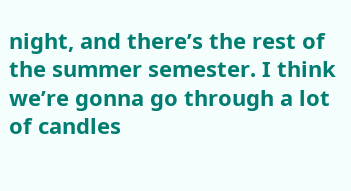night, and there’s the rest of the summer semester. I think we’re gonna go through a lot of candles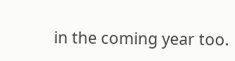in the coming year too.